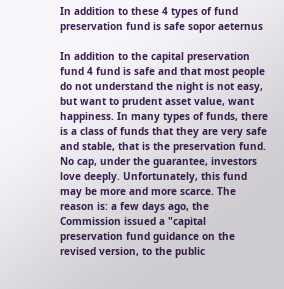In addition to these 4 types of fund preservation fund is safe sopor aeternus

In addition to the capital preservation fund 4 fund is safe and that most people do not understand the night is not easy, but want to prudent asset value, want happiness. In many types of funds, there is a class of funds that they are very safe and stable, that is the preservation fund. No cap, under the guarantee, investors love deeply. Unfortunately, this fund may be more and more scarce. The reason is: a few days ago, the Commission issued a "capital preservation fund guidance on the revised version, to the public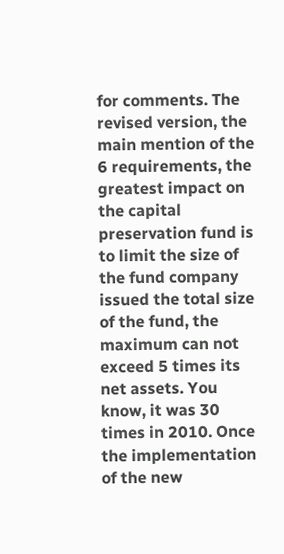for comments. The revised version, the main mention of the 6 requirements, the greatest impact on the capital preservation fund is to limit the size of the fund company issued the total size of the fund, the maximum can not exceed 5 times its net assets. You know, it was 30 times in 2010. Once the implementation of the new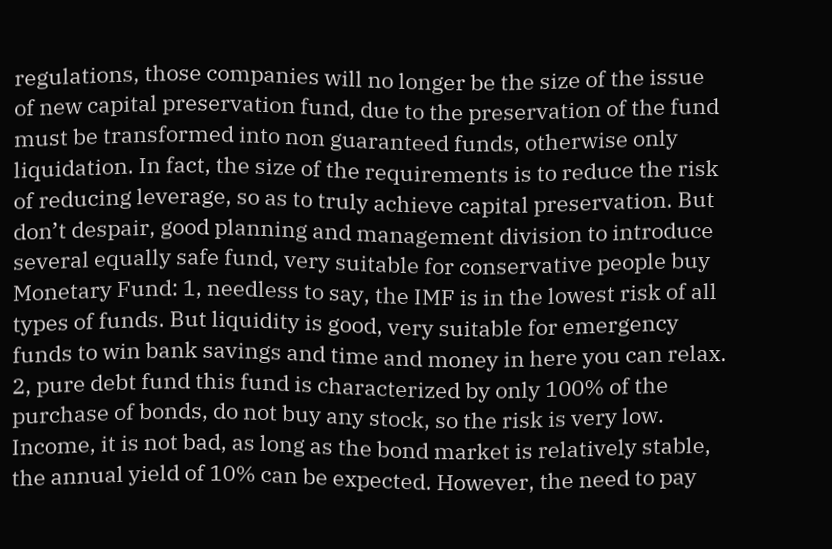regulations, those companies will no longer be the size of the issue of new capital preservation fund, due to the preservation of the fund must be transformed into non guaranteed funds, otherwise only liquidation. In fact, the size of the requirements is to reduce the risk of reducing leverage, so as to truly achieve capital preservation. But don’t despair, good planning and management division to introduce several equally safe fund, very suitable for conservative people buy Monetary Fund: 1, needless to say, the IMF is in the lowest risk of all types of funds. But liquidity is good, very suitable for emergency funds to win bank savings and time and money in here you can relax. 2, pure debt fund this fund is characterized by only 100% of the purchase of bonds, do not buy any stock, so the risk is very low. Income, it is not bad, as long as the bond market is relatively stable, the annual yield of 10% can be expected. However, the need to pay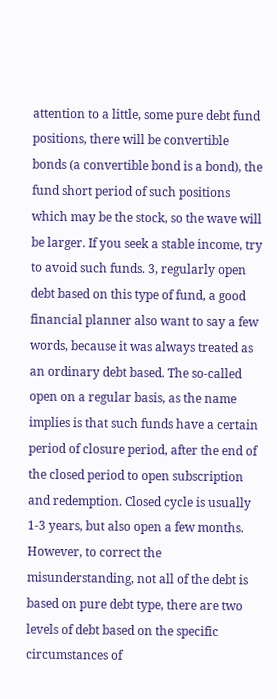attention to a little, some pure debt fund positions, there will be convertible bonds (a convertible bond is a bond), the fund short period of such positions which may be the stock, so the wave will be larger. If you seek a stable income, try to avoid such funds. 3, regularly open debt based on this type of fund, a good financial planner also want to say a few words, because it was always treated as an ordinary debt based. The so-called open on a regular basis, as the name implies is that such funds have a certain period of closure period, after the end of the closed period to open subscription and redemption. Closed cycle is usually 1-3 years, but also open a few months. However, to correct the misunderstanding, not all of the debt is based on pure debt type, there are two levels of debt based on the specific circumstances of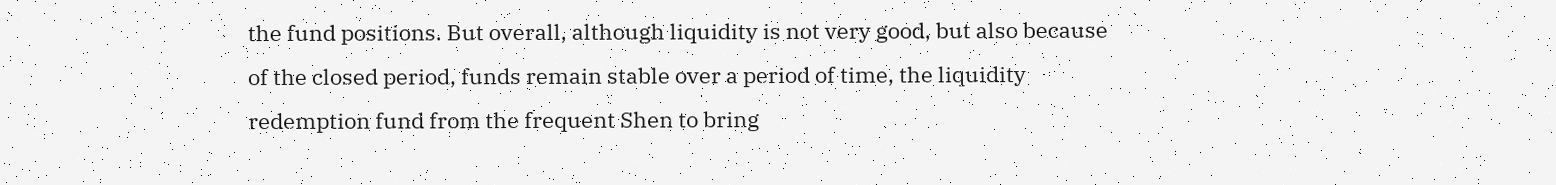the fund positions. But overall, although liquidity is not very good, but also because of the closed period, funds remain stable over a period of time, the liquidity redemption fund from the frequent Shen to bring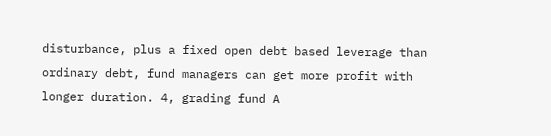disturbance, plus a fixed open debt based leverage than ordinary debt, fund managers can get more profit with longer duration. 4, grading fund A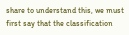share to understand this, we must first say that the classification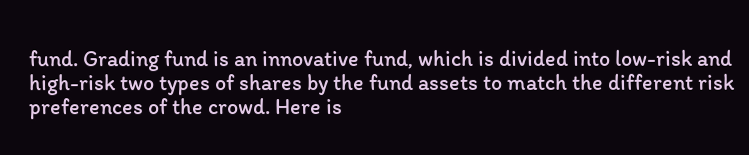fund. Grading fund is an innovative fund, which is divided into low-risk and high-risk two types of shares by the fund assets to match the different risk preferences of the crowd. Here is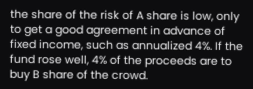the share of the risk of A share is low, only to get a good agreement in advance of fixed income, such as annualized 4%. If the fund rose well, 4% of the proceeds are to buy B share of the crowd.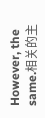However, the same.相关的主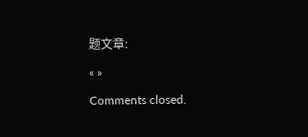题文章:

« »

Comments closed.